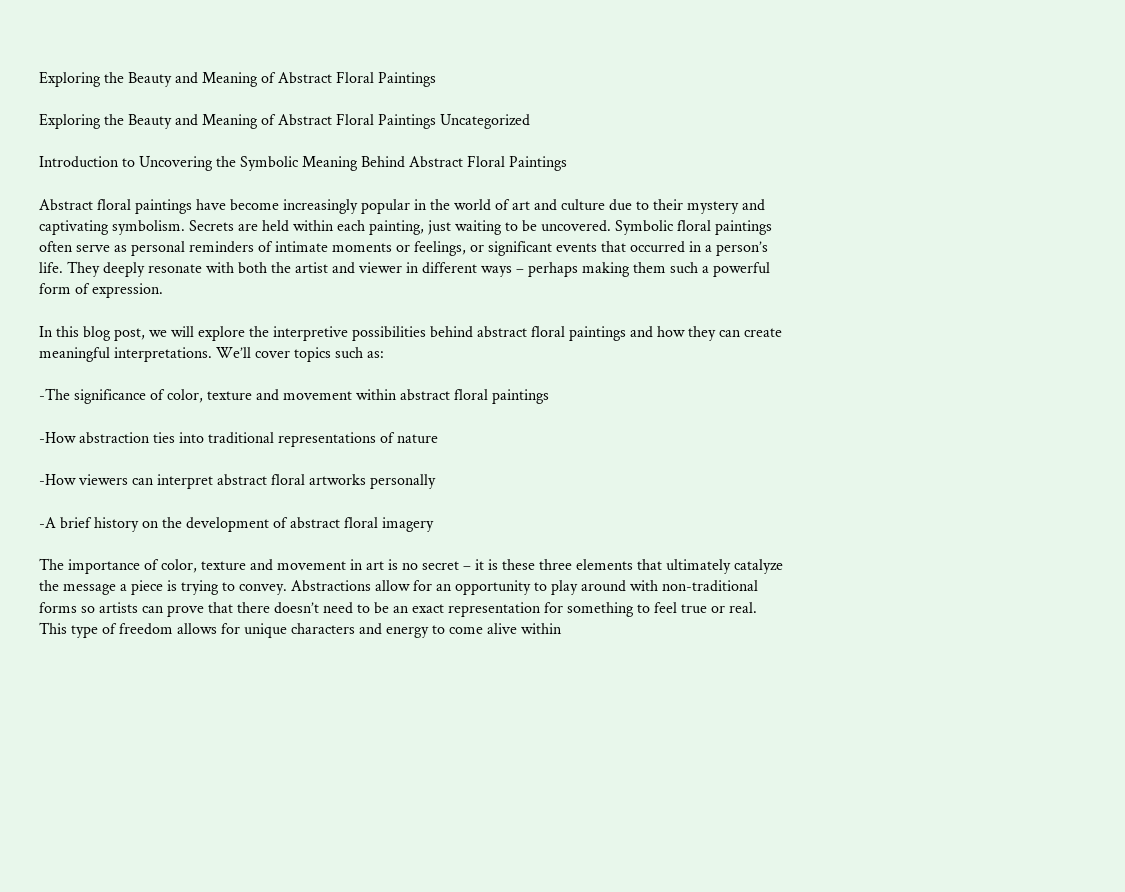Exploring the Beauty and Meaning of Abstract Floral Paintings

Exploring the Beauty and Meaning of Abstract Floral Paintings Uncategorized

Introduction to Uncovering the Symbolic Meaning Behind Abstract Floral Paintings

Abstract floral paintings have become increasingly popular in the world of art and culture due to their mystery and captivating symbolism. Secrets are held within each painting, just waiting to be uncovered. Symbolic floral paintings often serve as personal reminders of intimate moments or feelings, or significant events that occurred in a person’s life. They deeply resonate with both the artist and viewer in different ways – perhaps making them such a powerful form of expression.

In this blog post, we will explore the interpretive possibilities behind abstract floral paintings and how they can create meaningful interpretations. We’ll cover topics such as:

-The significance of color, texture and movement within abstract floral paintings

-How abstraction ties into traditional representations of nature

-How viewers can interpret abstract floral artworks personally

-A brief history on the development of abstract floral imagery

The importance of color, texture and movement in art is no secret – it is these three elements that ultimately catalyze the message a piece is trying to convey. Abstractions allow for an opportunity to play around with non-traditional forms so artists can prove that there doesn’t need to be an exact representation for something to feel true or real. This type of freedom allows for unique characters and energy to come alive within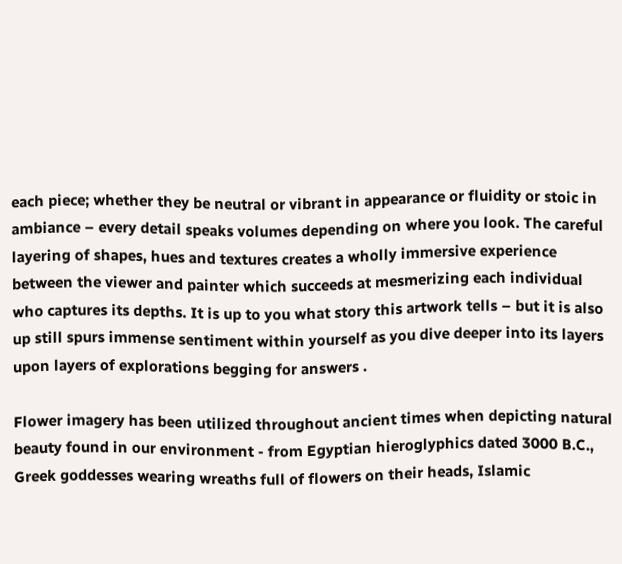each piece; whether they be neutral or vibrant in appearance or fluidity or stoic in ambiance – every detail speaks volumes depending on where you look. The careful layering of shapes, hues and textures creates a wholly immersive experience between the viewer and painter which succeeds at mesmerizing each individual who captures its depths. It is up to you what story this artwork tells – but it is also up still spurs immense sentiment within yourself as you dive deeper into its layers upon layers of explorations begging for answers .

Flower imagery has been utilized throughout ancient times when depicting natural beauty found in our environment - from Egyptian hieroglyphics dated 3000 B.C., Greek goddesses wearing wreaths full of flowers on their heads, Islamic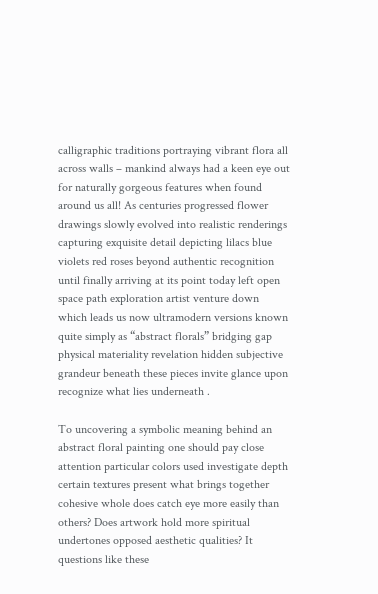calligraphic traditions portraying vibrant flora all across walls – mankind always had a keen eye out for naturally gorgeous features when found around us all! As centuries progressed flower drawings slowly evolved into realistic renderings capturing exquisite detail depicting lilacs blue violets red roses beyond authentic recognition until finally arriving at its point today left open space path exploration artist venture down which leads us now ultramodern versions known quite simply as “abstract florals” bridging gap physical materiality revelation hidden subjective grandeur beneath these pieces invite glance upon recognize what lies underneath .

To uncovering a symbolic meaning behind an abstract floral painting one should pay close attention particular colors used investigate depth certain textures present what brings together cohesive whole does catch eye more easily than others? Does artwork hold more spiritual undertones opposed aesthetic qualities? It questions like these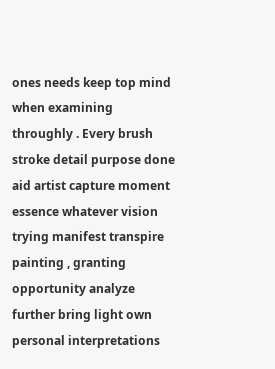ones needs keep top mind when examining throughly . Every brush stroke detail purpose done aid artist capture moment essence whatever vision trying manifest transpire painting , granting opportunity analyze further bring light own personal interpretations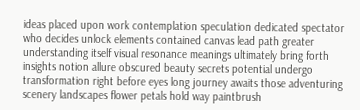ideas placed upon work contemplation speculation dedicated spectator who decides unlock elements contained canvas lead path greater understanding itself visual resonance meanings ultimately bring forth insights notion allure obscured beauty secrets potential undergo transformation right before eyes long journey awaits those adventuring scenery landscapes flower petals hold way paintbrush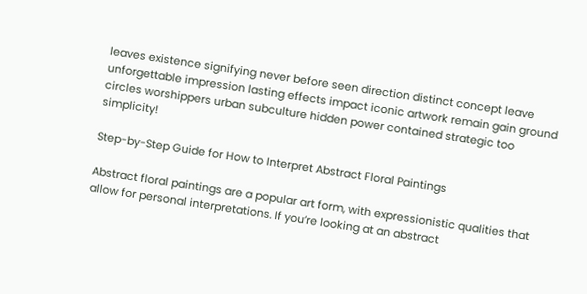leaves existence signifying never before seen direction distinct concept leave unforgettable impression lasting effects impact iconic artwork remain gain ground circles worshippers urban subculture hidden power contained strategic too simplicity!

Step-by-Step Guide for How to Interpret Abstract Floral Paintings

Abstract floral paintings are a popular art form, with expressionistic qualities that allow for personal interpretations. If you’re looking at an abstract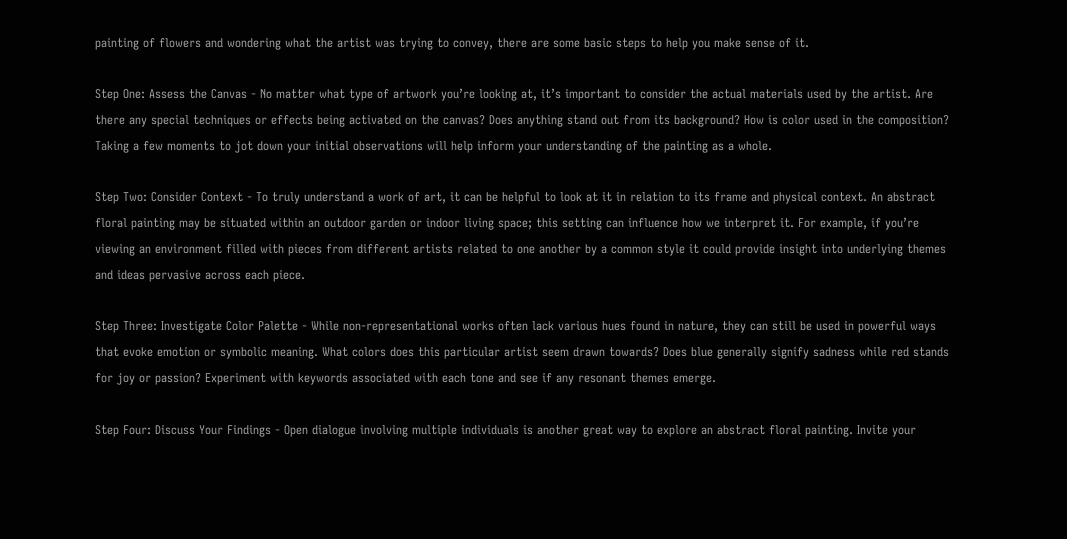painting of flowers and wondering what the artist was trying to convey, there are some basic steps to help you make sense of it.

Step One: Assess the Canvas - No matter what type of artwork you’re looking at, it’s important to consider the actual materials used by the artist. Are there any special techniques or effects being activated on the canvas? Does anything stand out from its background? How is color used in the composition? Taking a few moments to jot down your initial observations will help inform your understanding of the painting as a whole.

Step Two: Consider Context - To truly understand a work of art, it can be helpful to look at it in relation to its frame and physical context. An abstract floral painting may be situated within an outdoor garden or indoor living space; this setting can influence how we interpret it. For example, if you’re viewing an environment filled with pieces from different artists related to one another by a common style it could provide insight into underlying themes and ideas pervasive across each piece.

Step Three: Investigate Color Palette - While non-representational works often lack various hues found in nature, they can still be used in powerful ways that evoke emotion or symbolic meaning. What colors does this particular artist seem drawn towards? Does blue generally signify sadness while red stands for joy or passion? Experiment with keywords associated with each tone and see if any resonant themes emerge.

Step Four: Discuss Your Findings - Open dialogue involving multiple individuals is another great way to explore an abstract floral painting. Invite your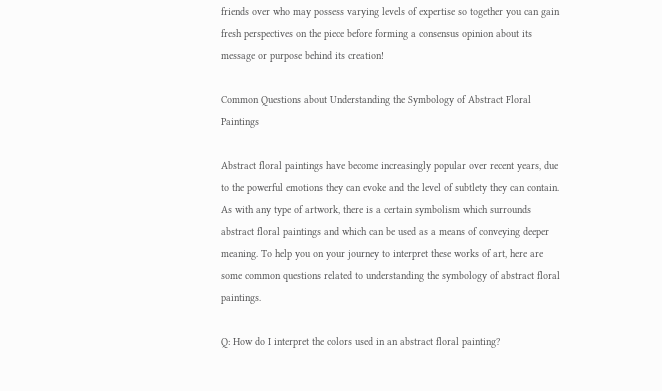friends over who may possess varying levels of expertise so together you can gain fresh perspectives on the piece before forming a consensus opinion about its message or purpose behind its creation!

Common Questions about Understanding the Symbology of Abstract Floral Paintings

Abstract floral paintings have become increasingly popular over recent years, due to the powerful emotions they can evoke and the level of subtlety they can contain. As with any type of artwork, there is a certain symbolism which surrounds abstract floral paintings and which can be used as a means of conveying deeper meaning. To help you on your journey to interpret these works of art, here are some common questions related to understanding the symbology of abstract floral paintings.

Q: How do I interpret the colors used in an abstract floral painting?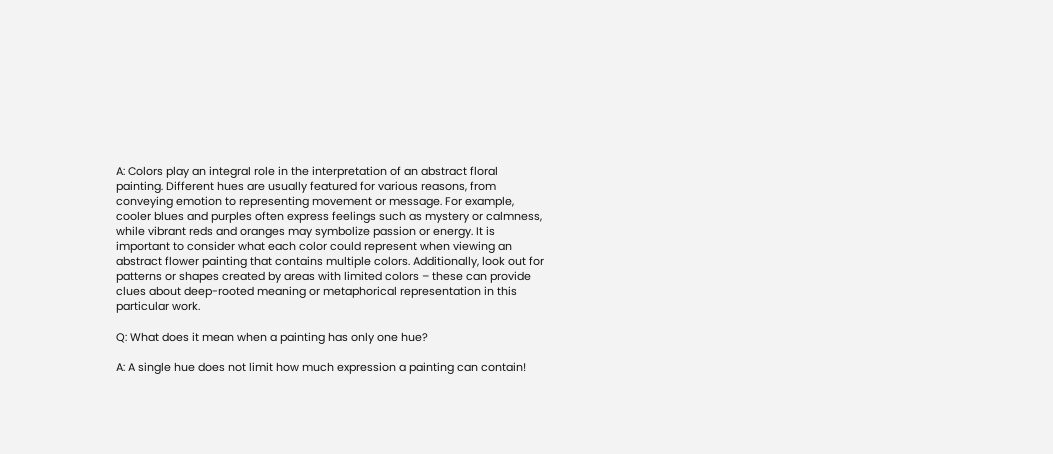A: Colors play an integral role in the interpretation of an abstract floral painting. Different hues are usually featured for various reasons, from conveying emotion to representing movement or message. For example, cooler blues and purples often express feelings such as mystery or calmness, while vibrant reds and oranges may symbolize passion or energy. It is important to consider what each color could represent when viewing an abstract flower painting that contains multiple colors. Additionally, look out for patterns or shapes created by areas with limited colors – these can provide clues about deep-rooted meaning or metaphorical representation in this particular work.

Q: What does it mean when a painting has only one hue?

A: A single hue does not limit how much expression a painting can contain!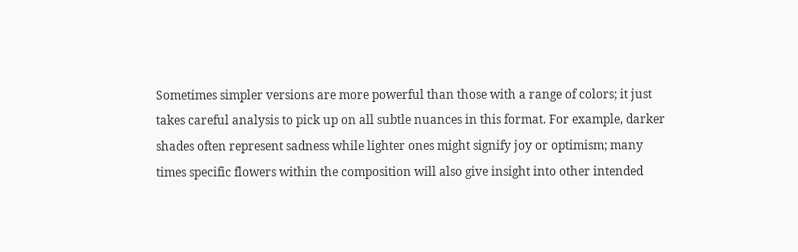Sometimes simpler versions are more powerful than those with a range of colors; it just takes careful analysis to pick up on all subtle nuances in this format. For example, darker shades often represent sadness while lighter ones might signify joy or optimism; many times specific flowers within the composition will also give insight into other intended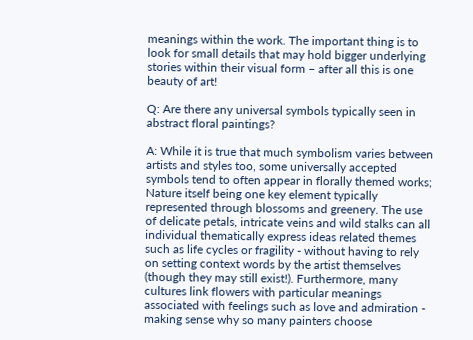meanings within the work. The important thing is to look for small details that may hold bigger underlying stories within their visual form – after all this is one beauty of art!

Q: Are there any universal symbols typically seen in abstract floral paintings?

A: While it is true that much symbolism varies between artists and styles too, some universally accepted symbols tend to often appear in florally themed works; Nature itself being one key element typically represented through blossoms and greenery. The use of delicate petals, intricate veins and wild stalks can all individual thematically express ideas related themes such as life cycles or fragility - without having to rely on setting context words by the artist themselves (though they may still exist!). Furthermore, many cultures link flowers with particular meanings associated with feelings such as love and admiration - making sense why so many painters choose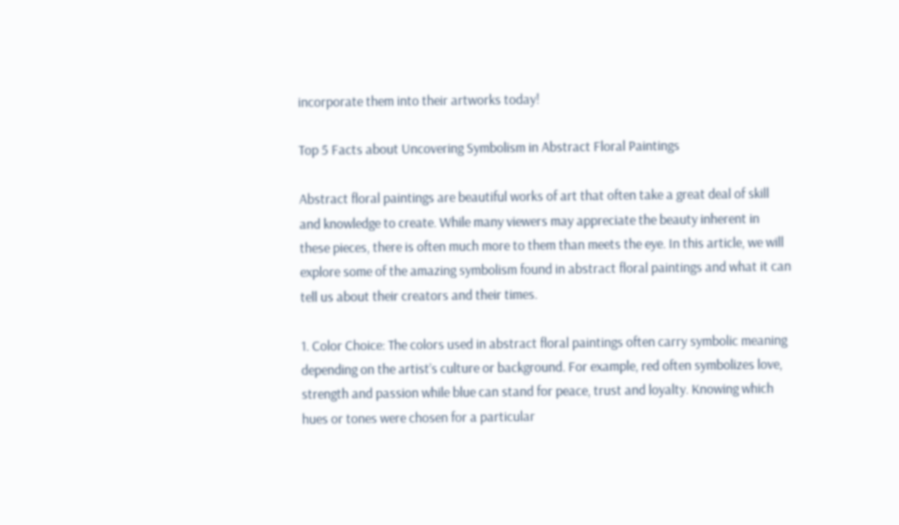incorporate them into their artworks today!

Top 5 Facts about Uncovering Symbolism in Abstract Floral Paintings

Abstract floral paintings are beautiful works of art that often take a great deal of skill and knowledge to create. While many viewers may appreciate the beauty inherent in these pieces, there is often much more to them than meets the eye. In this article, we will explore some of the amazing symbolism found in abstract floral paintings and what it can tell us about their creators and their times.

1. Color Choice: The colors used in abstract floral paintings often carry symbolic meaning depending on the artist’s culture or background. For example, red often symbolizes love, strength and passion while blue can stand for peace, trust and loyalty. Knowing which hues or tones were chosen for a particular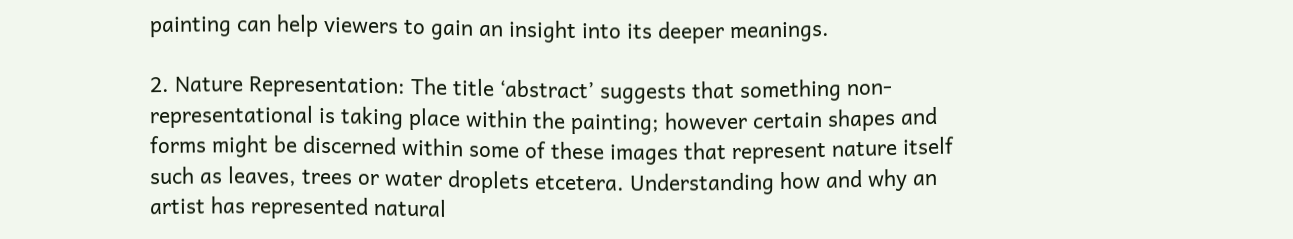painting can help viewers to gain an insight into its deeper meanings.

2. Nature Representation: The title ‘abstract’ suggests that something non-representational is taking place within the painting; however certain shapes and forms might be discerned within some of these images that represent nature itself such as leaves, trees or water droplets etcetera. Understanding how and why an artist has represented natural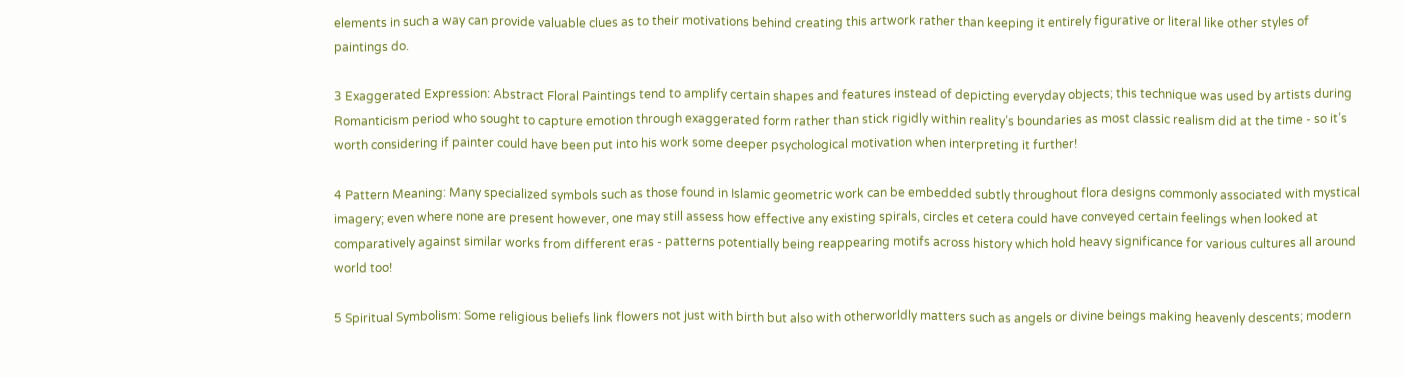elements in such a way can provide valuable clues as to their motivations behind creating this artwork rather than keeping it entirely figurative or literal like other styles of paintings do.

3 Exaggerated Expression: Abstract Floral Paintings tend to amplify certain shapes and features instead of depicting everyday objects; this technique was used by artists during Romanticism period who sought to capture emotion through exaggerated form rather than stick rigidly within reality’s boundaries as most classic realism did at the time - so it’s worth considering if painter could have been put into his work some deeper psychological motivation when interpreting it further!

4 Pattern Meaning: Many specialized symbols such as those found in Islamic geometric work can be embedded subtly throughout flora designs commonly associated with mystical imagery; even where none are present however, one may still assess how effective any existing spirals, circles et cetera could have conveyed certain feelings when looked at comparatively against similar works from different eras - patterns potentially being reappearing motifs across history which hold heavy significance for various cultures all around world too!

5 Spiritual Symbolism: Some religious beliefs link flowers not just with birth but also with otherworldly matters such as angels or divine beings making heavenly descents; modern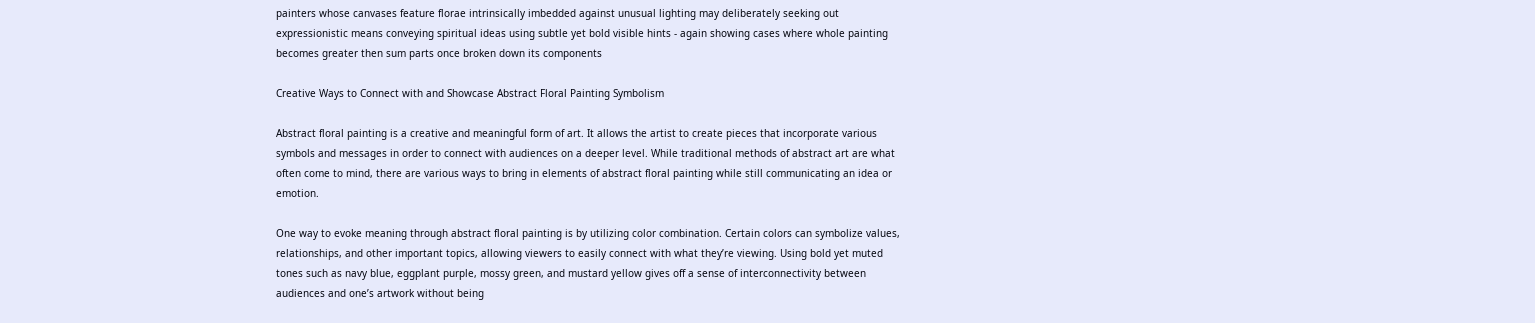painters whose canvases feature florae intrinsically imbedded against unusual lighting may deliberately seeking out expressionistic means conveying spiritual ideas using subtle yet bold visible hints - again showing cases where whole painting becomes greater then sum parts once broken down its components

Creative Ways to Connect with and Showcase Abstract Floral Painting Symbolism

Abstract floral painting is a creative and meaningful form of art. It allows the artist to create pieces that incorporate various symbols and messages in order to connect with audiences on a deeper level. While traditional methods of abstract art are what often come to mind, there are various ways to bring in elements of abstract floral painting while still communicating an idea or emotion.

One way to evoke meaning through abstract floral painting is by utilizing color combination. Certain colors can symbolize values, relationships, and other important topics, allowing viewers to easily connect with what they’re viewing. Using bold yet muted tones such as navy blue, eggplant purple, mossy green, and mustard yellow gives off a sense of interconnectivity between audiences and one’s artwork without being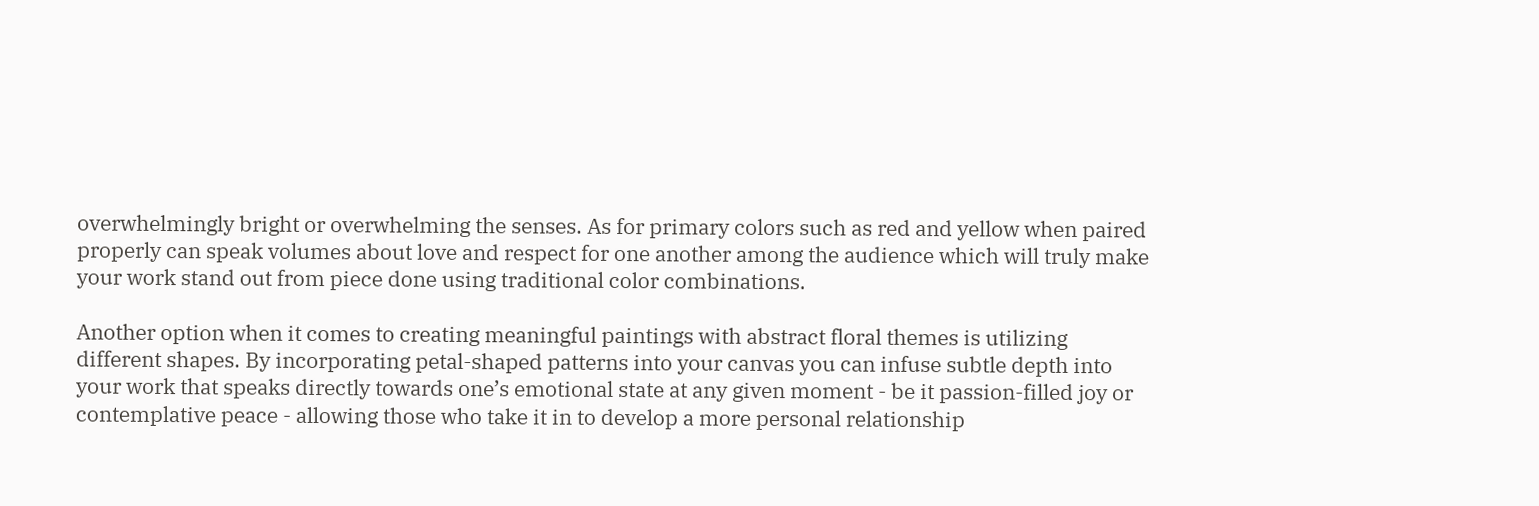overwhelmingly bright or overwhelming the senses. As for primary colors such as red and yellow when paired properly can speak volumes about love and respect for one another among the audience which will truly make your work stand out from piece done using traditional color combinations.

Another option when it comes to creating meaningful paintings with abstract floral themes is utilizing different shapes. By incorporating petal-shaped patterns into your canvas you can infuse subtle depth into your work that speaks directly towards one’s emotional state at any given moment - be it passion-filled joy or contemplative peace - allowing those who take it in to develop a more personal relationship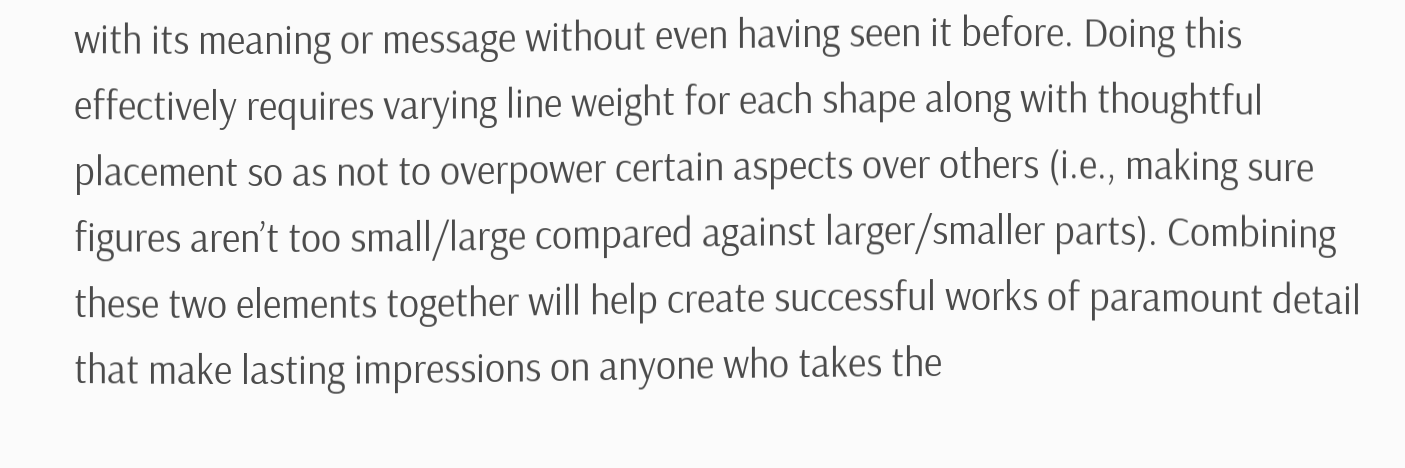with its meaning or message without even having seen it before. Doing this effectively requires varying line weight for each shape along with thoughtful placement so as not to overpower certain aspects over others (i.e., making sure figures aren’t too small/large compared against larger/smaller parts). Combining these two elements together will help create successful works of paramount detail that make lasting impressions on anyone who takes the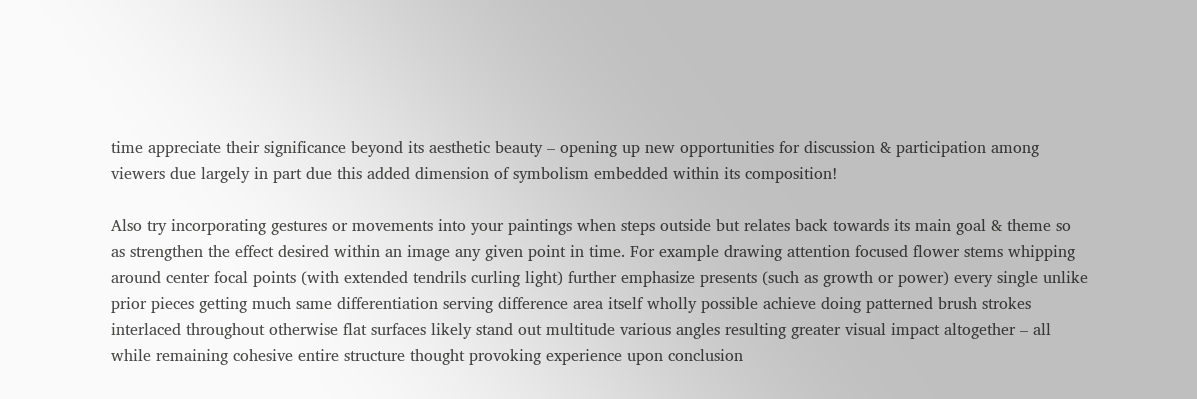time appreciate their significance beyond its aesthetic beauty – opening up new opportunities for discussion & participation among viewers due largely in part due this added dimension of symbolism embedded within its composition!

Also try incorporating gestures or movements into your paintings when steps outside but relates back towards its main goal & theme so as strengthen the effect desired within an image any given point in time. For example drawing attention focused flower stems whipping around center focal points (with extended tendrils curling light) further emphasize presents (such as growth or power) every single unlike prior pieces getting much same differentiation serving difference area itself wholly possible achieve doing patterned brush strokes interlaced throughout otherwise flat surfaces likely stand out multitude various angles resulting greater visual impact altogether – all while remaining cohesive entire structure thought provoking experience upon conclusion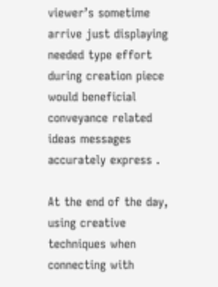viewer’s sometime arrive just displaying needed type effort during creation piece would beneficial conveyance related ideas messages accurately express .

At the end of the day, using creative techniques when connecting with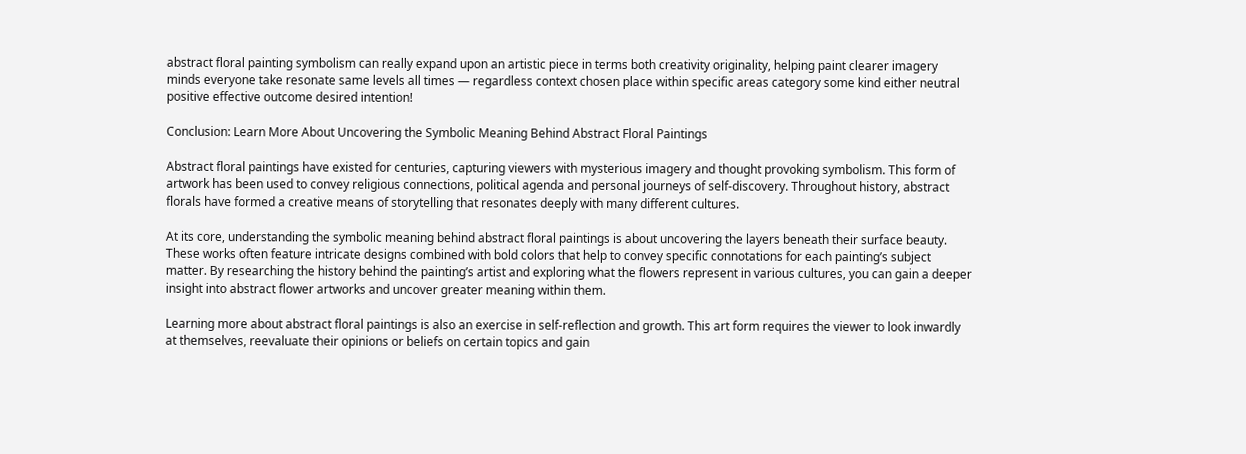abstract floral painting symbolism can really expand upon an artistic piece in terms both creativity originality, helping paint clearer imagery minds everyone take resonate same levels all times — regardless context chosen place within specific areas category some kind either neutral positive effective outcome desired intention!

Conclusion: Learn More About Uncovering the Symbolic Meaning Behind Abstract Floral Paintings

Abstract floral paintings have existed for centuries, capturing viewers with mysterious imagery and thought provoking symbolism. This form of artwork has been used to convey religious connections, political agenda and personal journeys of self-discovery. Throughout history, abstract florals have formed a creative means of storytelling that resonates deeply with many different cultures.

At its core, understanding the symbolic meaning behind abstract floral paintings is about uncovering the layers beneath their surface beauty. These works often feature intricate designs combined with bold colors that help to convey specific connotations for each painting’s subject matter. By researching the history behind the painting’s artist and exploring what the flowers represent in various cultures, you can gain a deeper insight into abstract flower artworks and uncover greater meaning within them.

Learning more about abstract floral paintings is also an exercise in self-reflection and growth. This art form requires the viewer to look inwardly at themselves, reevaluate their opinions or beliefs on certain topics and gain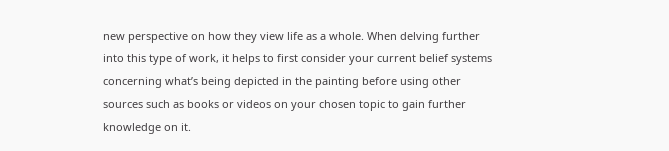new perspective on how they view life as a whole. When delving further into this type of work, it helps to first consider your current belief systems concerning what’s being depicted in the painting before using other sources such as books or videos on your chosen topic to gain further knowledge on it.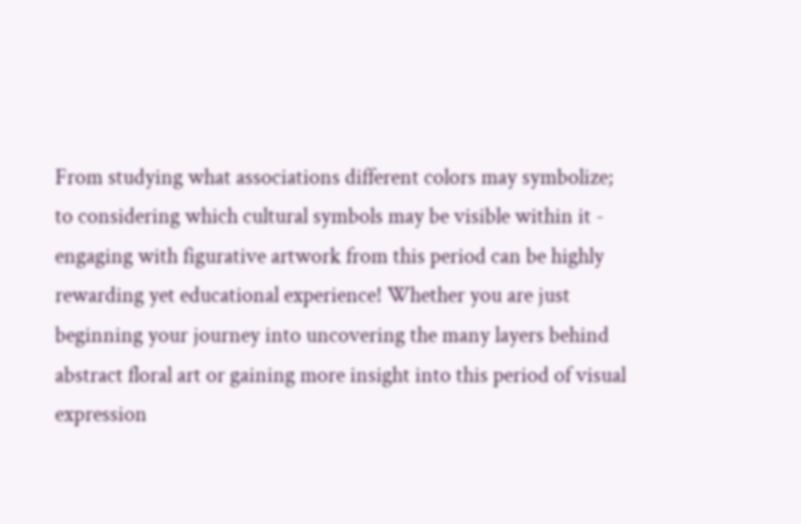From studying what associations different colors may symbolize; to considering which cultural symbols may be visible within it - engaging with figurative artwork from this period can be highly rewarding yet educational experience! Whether you are just beginning your journey into uncovering the many layers behind abstract floral art or gaining more insight into this period of visual expression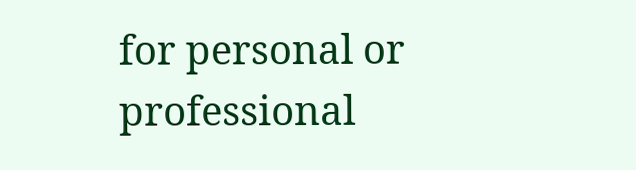for personal or professional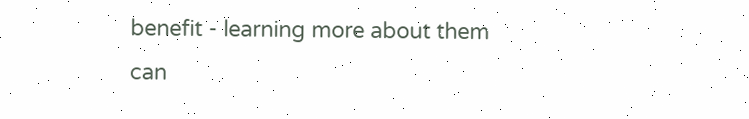benefit - learning more about them can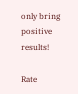only bring positive results!

Rate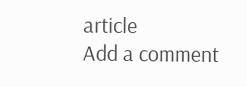article
Add a comment